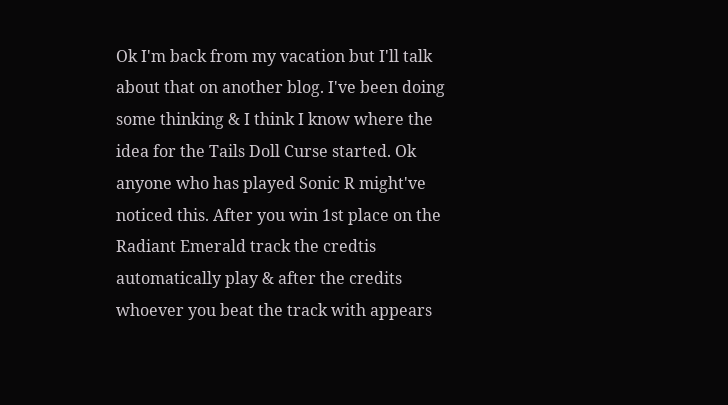Ok I'm back from my vacation but I'll talk about that on another blog. I've been doing some thinking & I think I know where the idea for the Tails Doll Curse started. Ok anyone who has played Sonic R might've noticed this. After you win 1st place on the Radiant Emerald track the credtis automatically play & after the credits whoever you beat the track with appears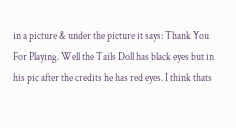in a picture & under the picture it says: Thank You For Playing. Well the Tails Doll has black eyes but in his pic after the credits he has red eyes. I think thats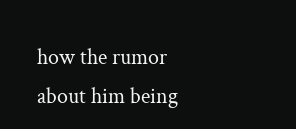how the rumor about him being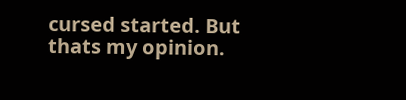cursed started. But thats my opinion.